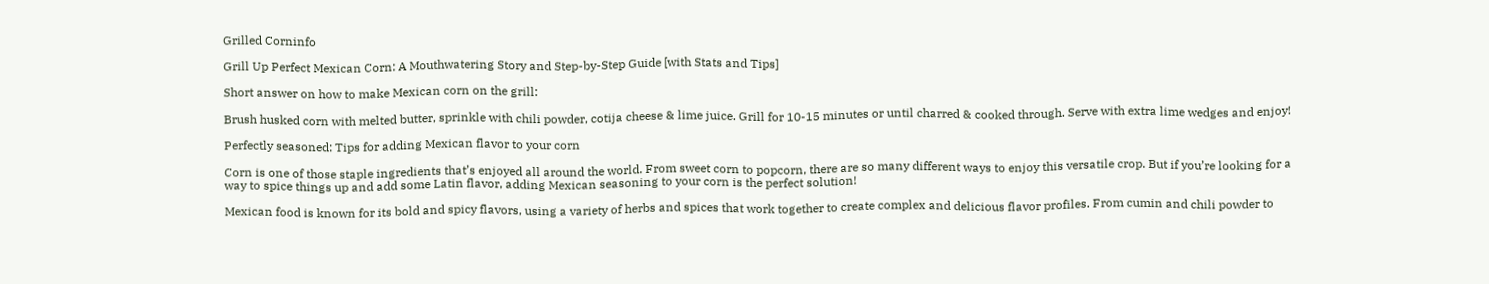Grilled Corninfo

Grill Up Perfect Mexican Corn: A Mouthwatering Story and Step-by-Step Guide [with Stats and Tips]

Short answer on how to make Mexican corn on the grill:

Brush husked corn with melted butter, sprinkle with chili powder, cotija cheese & lime juice. Grill for 10-15 minutes or until charred & cooked through. Serve with extra lime wedges and enjoy!

Perfectly seasoned: Tips for adding Mexican flavor to your corn

Corn is one of those staple ingredients that’s enjoyed all around the world. From sweet corn to popcorn, there are so many different ways to enjoy this versatile crop. But if you’re looking for a way to spice things up and add some Latin flavor, adding Mexican seasoning to your corn is the perfect solution!

Mexican food is known for its bold and spicy flavors, using a variety of herbs and spices that work together to create complex and delicious flavor profiles. From cumin and chili powder to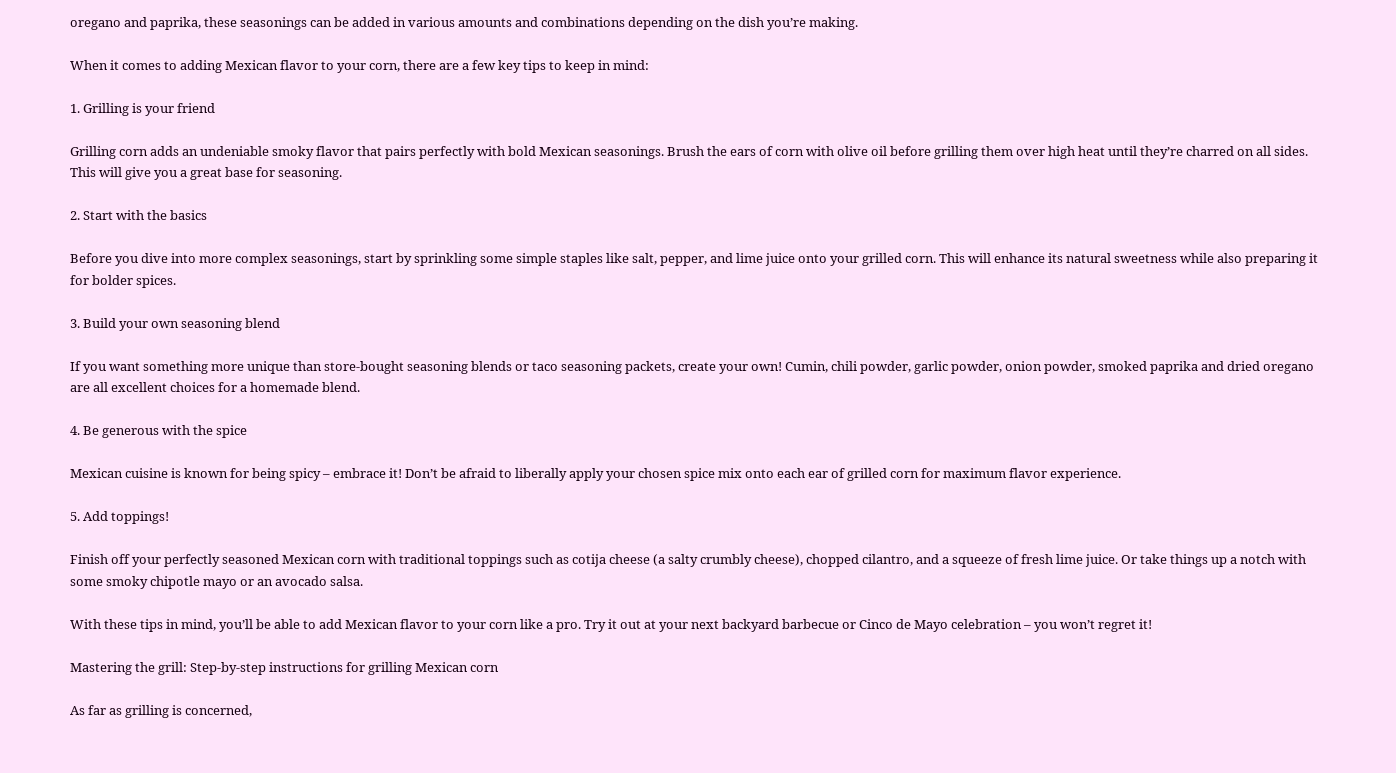oregano and paprika, these seasonings can be added in various amounts and combinations depending on the dish you’re making.

When it comes to adding Mexican flavor to your corn, there are a few key tips to keep in mind:

1. Grilling is your friend

Grilling corn adds an undeniable smoky flavor that pairs perfectly with bold Mexican seasonings. Brush the ears of corn with olive oil before grilling them over high heat until they’re charred on all sides. This will give you a great base for seasoning.

2. Start with the basics

Before you dive into more complex seasonings, start by sprinkling some simple staples like salt, pepper, and lime juice onto your grilled corn. This will enhance its natural sweetness while also preparing it for bolder spices.

3. Build your own seasoning blend

If you want something more unique than store-bought seasoning blends or taco seasoning packets, create your own! Cumin, chili powder, garlic powder, onion powder, smoked paprika and dried oregano are all excellent choices for a homemade blend.

4. Be generous with the spice

Mexican cuisine is known for being spicy – embrace it! Don’t be afraid to liberally apply your chosen spice mix onto each ear of grilled corn for maximum flavor experience.

5. Add toppings!

Finish off your perfectly seasoned Mexican corn with traditional toppings such as cotija cheese (a salty crumbly cheese), chopped cilantro, and a squeeze of fresh lime juice. Or take things up a notch with some smoky chipotle mayo or an avocado salsa.

With these tips in mind, you’ll be able to add Mexican flavor to your corn like a pro. Try it out at your next backyard barbecue or Cinco de Mayo celebration – you won’t regret it!

Mastering the grill: Step-by-step instructions for grilling Mexican corn

As far as grilling is concerned,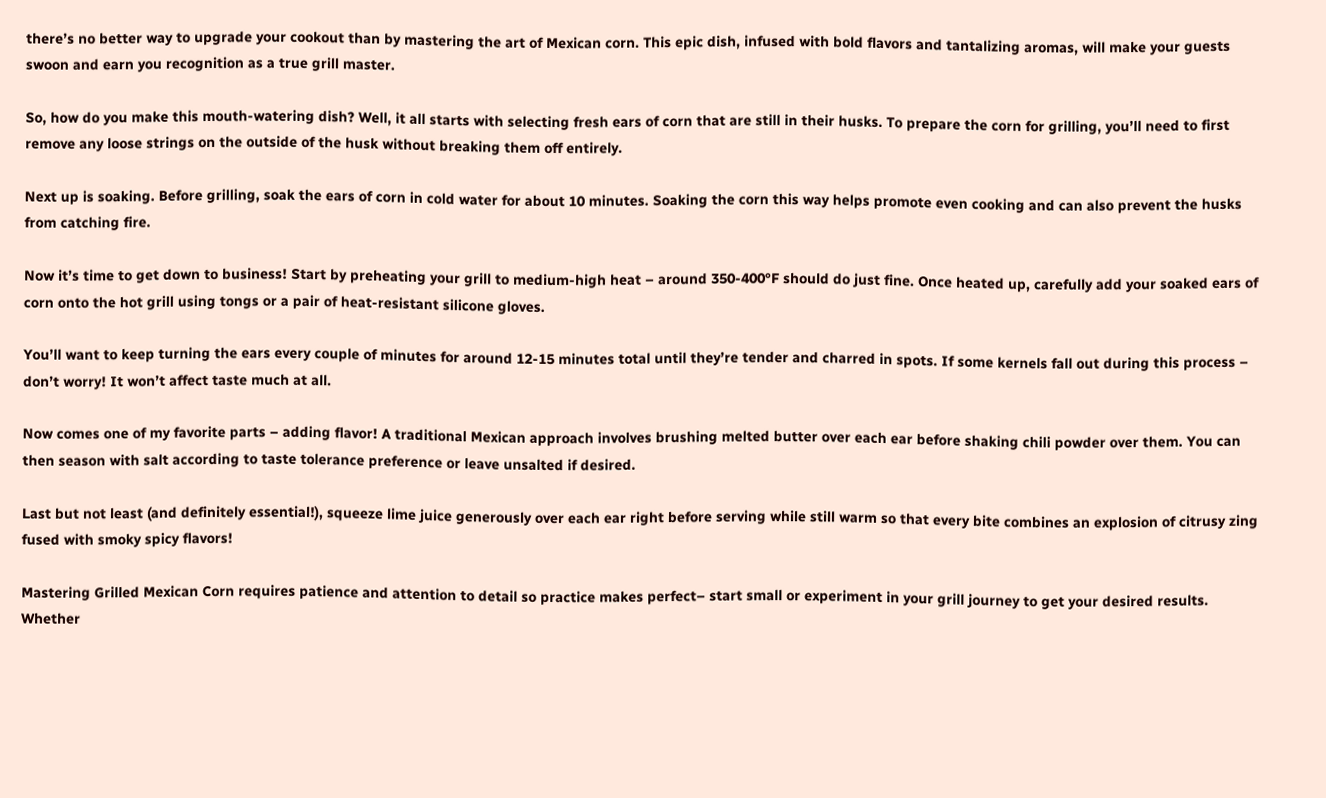there’s no better way to upgrade your cookout than by mastering the art of Mexican corn. This epic dish, infused with bold flavors and tantalizing aromas, will make your guests swoon and earn you recognition as a true grill master.

So, how do you make this mouth-watering dish? Well, it all starts with selecting fresh ears of corn that are still in their husks. To prepare the corn for grilling, you’ll need to first remove any loose strings on the outside of the husk without breaking them off entirely.

Next up is soaking. Before grilling, soak the ears of corn in cold water for about 10 minutes. Soaking the corn this way helps promote even cooking and can also prevent the husks from catching fire.

Now it’s time to get down to business! Start by preheating your grill to medium-high heat – around 350-400°F should do just fine. Once heated up, carefully add your soaked ears of corn onto the hot grill using tongs or a pair of heat-resistant silicone gloves.

You’ll want to keep turning the ears every couple of minutes for around 12-15 minutes total until they’re tender and charred in spots. If some kernels fall out during this process – don’t worry! It won’t affect taste much at all.

Now comes one of my favorite parts – adding flavor! A traditional Mexican approach involves brushing melted butter over each ear before shaking chili powder over them. You can then season with salt according to taste tolerance preference or leave unsalted if desired.

Last but not least (and definitely essential!), squeeze lime juice generously over each ear right before serving while still warm so that every bite combines an explosion of citrusy zing fused with smoky spicy flavors!

Mastering Grilled Mexican Corn requires patience and attention to detail so practice makes perfect– start small or experiment in your grill journey to get your desired results. Whether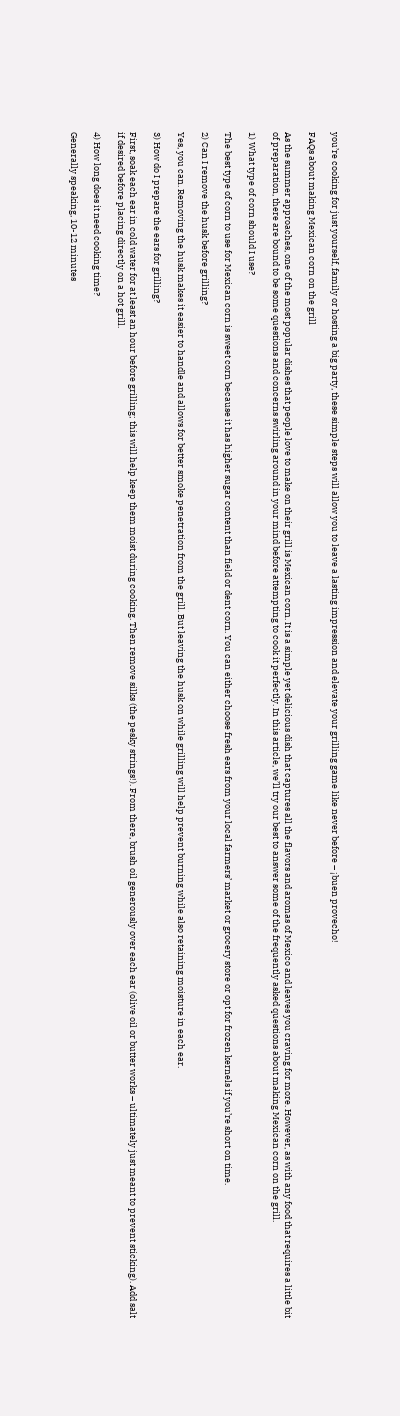you’re cooking for just yourself, family or hosting a big party, these simple steps will allow you to leave a lasting impression and elevate your grilling game like never before – ¡buen provecho!

FAQs about making Mexican corn on the grill

As the summer approaches, one of the most popular dishes that people love to make on their grill is Mexican corn. It is a simple yet delicious dish that captures all the flavors and aromas of Mexico and leaves you craving for more. However, as with any food that requires a little bit of preparation, there are bound to be some questions and concerns swirling around in your mind before attempting to cook it perfectly. In this article, we’ll try our best to answer some of the frequently asked questions about making Mexican corn on the grill.

1) What type of corn should I use?

The best type of corn to use for Mexican corn is sweet corn because it has higher sugar content than field or dent corn. You can either choose fresh ears from your local farmers’ market or grocery store or opt for frozen kernels if you’re short on time.

2) Can I remove the husk before grilling?

Yes, you can. Removing the husk makes it easier to handle and allows for better smoke penetration from the grill. But leaving the husk on while grilling will help prevent burning while also retaining moisture in each ear.

3) How do I prepare the ears for grilling?

First, soak each ear in cold water for at least an hour before grilling; this will help keep them moist during cooking. Then remove silks (the pesky strings!). From there, brush oil generously over each ear (olive oil or butter works – ultimately just meant to prevent sticking). Add salt if desired before placing directly on a hot grill.

4) How long does it need cooking time?

Generally speaking, 10-12 minutes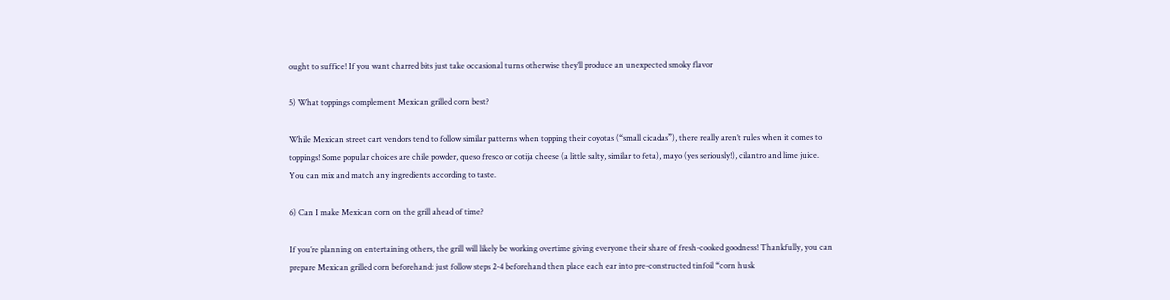ought to suffice! If you want charred bits just take occasional turns otherwise they’ll produce an unexpected smoky flavor

5) What toppings complement Mexican grilled corn best?

While Mexican street cart vendors tend to follow similar patterns when topping their coyotas (“small cicadas”), there really aren’t rules when it comes to toppings! Some popular choices are chile powder, queso fresco or cotija cheese (a little salty, similar to feta), mayo (yes seriously!), cilantro and lime juice. You can mix and match any ingredients according to taste.

6) Can I make Mexican corn on the grill ahead of time?

If you’re planning on entertaining others, the grill will likely be working overtime giving everyone their share of fresh-cooked goodness! Thankfully, you can prepare Mexican grilled corn beforehand: just follow steps 2-4 beforehand then place each ear into pre-constructed tinfoil “corn husk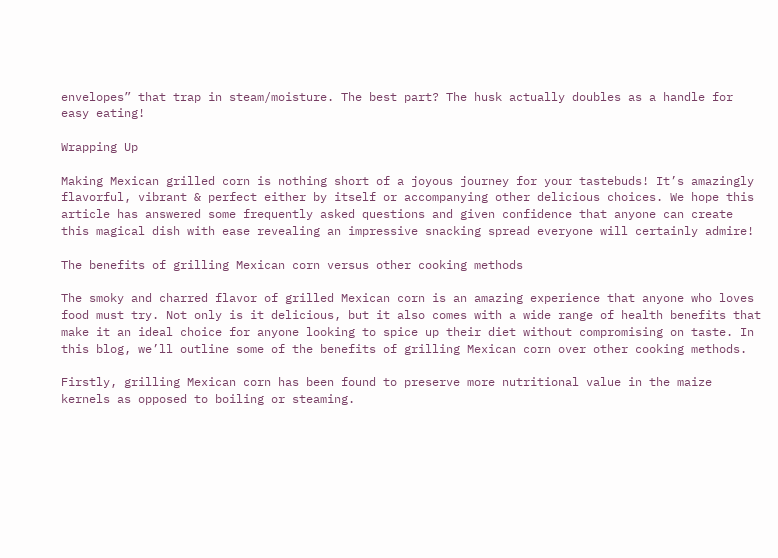envelopes” that trap in steam/moisture. The best part? The husk actually doubles as a handle for easy eating!

Wrapping Up

Making Mexican grilled corn is nothing short of a joyous journey for your tastebuds! It’s amazingly flavorful, vibrant & perfect either by itself or accompanying other delicious choices. We hope this article has answered some frequently asked questions and given confidence that anyone can create this magical dish with ease revealing an impressive snacking spread everyone will certainly admire!

The benefits of grilling Mexican corn versus other cooking methods

The smoky and charred flavor of grilled Mexican corn is an amazing experience that anyone who loves food must try. Not only is it delicious, but it also comes with a wide range of health benefits that make it an ideal choice for anyone looking to spice up their diet without compromising on taste. In this blog, we’ll outline some of the benefits of grilling Mexican corn over other cooking methods.

Firstly, grilling Mexican corn has been found to preserve more nutritional value in the maize kernels as opposed to boiling or steaming.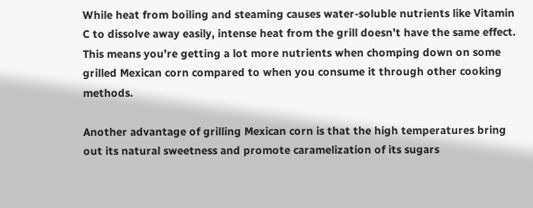While heat from boiling and steaming causes water-soluble nutrients like Vitamin C to dissolve away easily, intense heat from the grill doesn’t have the same effect. This means you’re getting a lot more nutrients when chomping down on some grilled Mexican corn compared to when you consume it through other cooking methods.

Another advantage of grilling Mexican corn is that the high temperatures bring out its natural sweetness and promote caramelization of its sugars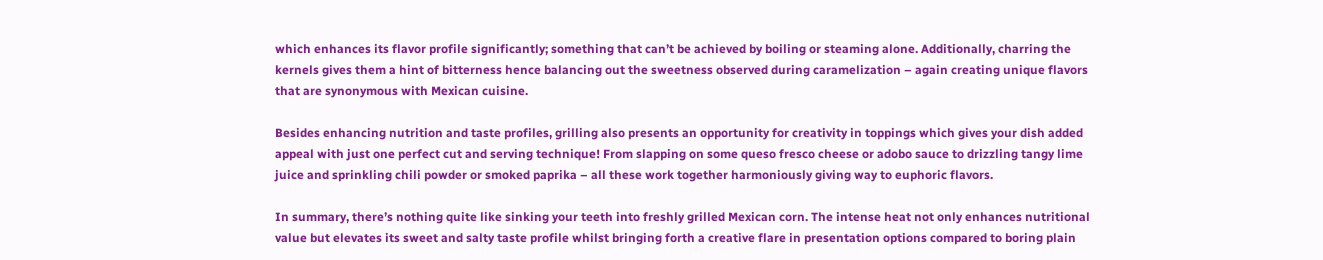which enhances its flavor profile significantly; something that can’t be achieved by boiling or steaming alone. Additionally, charring the kernels gives them a hint of bitterness hence balancing out the sweetness observed during caramelization – again creating unique flavors that are synonymous with Mexican cuisine.

Besides enhancing nutrition and taste profiles, grilling also presents an opportunity for creativity in toppings which gives your dish added appeal with just one perfect cut and serving technique! From slapping on some queso fresco cheese or adobo sauce to drizzling tangy lime juice and sprinkling chili powder or smoked paprika – all these work together harmoniously giving way to euphoric flavors.

In summary, there’s nothing quite like sinking your teeth into freshly grilled Mexican corn. The intense heat not only enhances nutritional value but elevates its sweet and salty taste profile whilst bringing forth a creative flare in presentation options compared to boring plain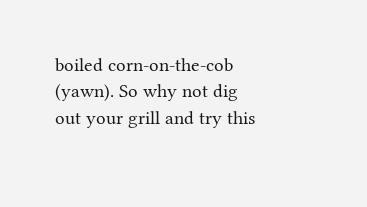boiled corn-on-the-cob (yawn). So why not dig out your grill and try this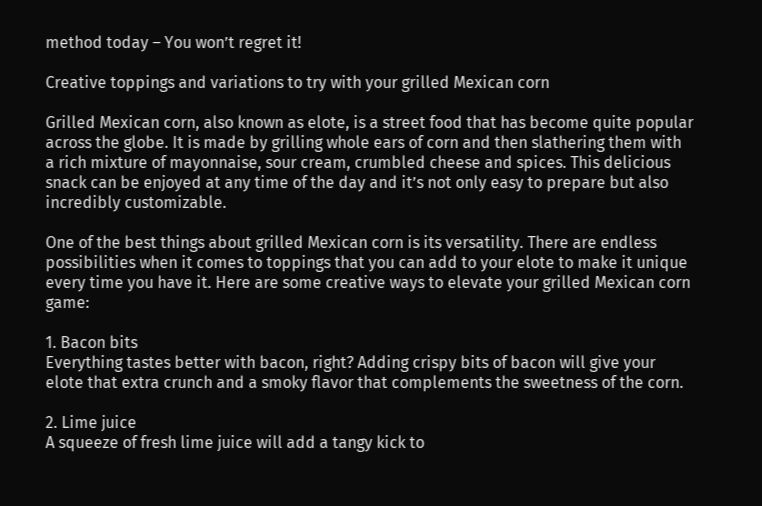method today – You won’t regret it!

Creative toppings and variations to try with your grilled Mexican corn

Grilled Mexican corn, also known as elote, is a street food that has become quite popular across the globe. It is made by grilling whole ears of corn and then slathering them with a rich mixture of mayonnaise, sour cream, crumbled cheese and spices. This delicious snack can be enjoyed at any time of the day and it’s not only easy to prepare but also incredibly customizable.

One of the best things about grilled Mexican corn is its versatility. There are endless possibilities when it comes to toppings that you can add to your elote to make it unique every time you have it. Here are some creative ways to elevate your grilled Mexican corn game:

1. Bacon bits
Everything tastes better with bacon, right? Adding crispy bits of bacon will give your elote that extra crunch and a smoky flavor that complements the sweetness of the corn.

2. Lime juice
A squeeze of fresh lime juice will add a tangy kick to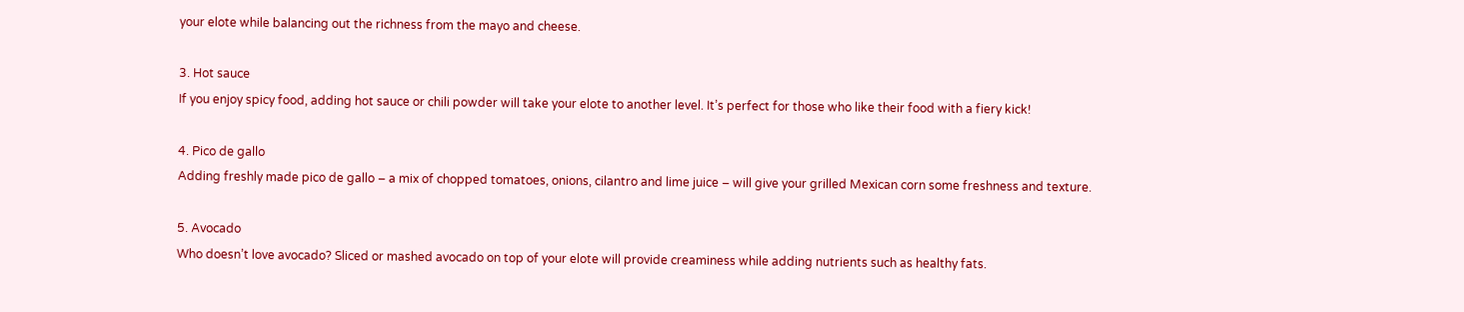your elote while balancing out the richness from the mayo and cheese.

3. Hot sauce
If you enjoy spicy food, adding hot sauce or chili powder will take your elote to another level. It’s perfect for those who like their food with a fiery kick!

4. Pico de gallo
Adding freshly made pico de gallo – a mix of chopped tomatoes, onions, cilantro and lime juice – will give your grilled Mexican corn some freshness and texture.

5. Avocado
Who doesn’t love avocado? Sliced or mashed avocado on top of your elote will provide creaminess while adding nutrients such as healthy fats.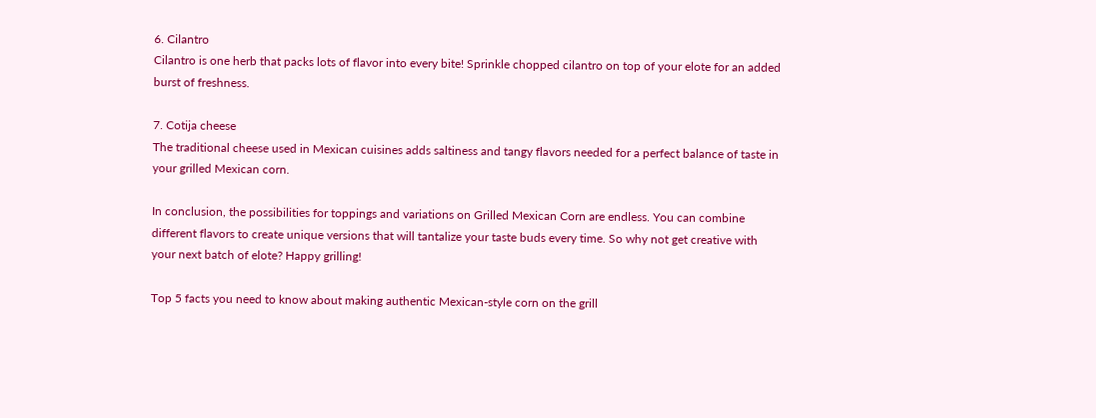6. Cilantro
Cilantro is one herb that packs lots of flavor into every bite! Sprinkle chopped cilantro on top of your elote for an added burst of freshness.

7. Cotija cheese
The traditional cheese used in Mexican cuisines adds saltiness and tangy flavors needed for a perfect balance of taste in your grilled Mexican corn.

In conclusion, the possibilities for toppings and variations on Grilled Mexican Corn are endless. You can combine different flavors to create unique versions that will tantalize your taste buds every time. So why not get creative with your next batch of elote? Happy grilling!

Top 5 facts you need to know about making authentic Mexican-style corn on the grill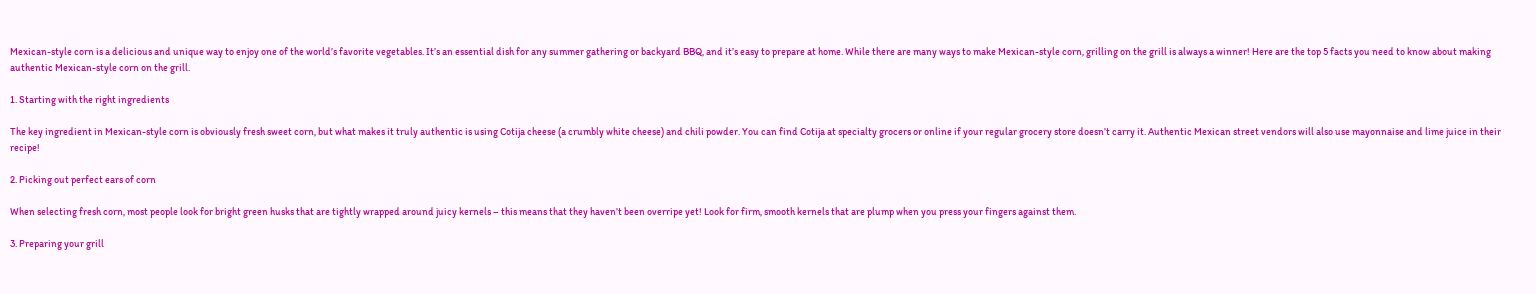Mexican-style corn is a delicious and unique way to enjoy one of the world’s favorite vegetables. It’s an essential dish for any summer gathering or backyard BBQ, and it’s easy to prepare at home. While there are many ways to make Mexican-style corn, grilling on the grill is always a winner! Here are the top 5 facts you need to know about making authentic Mexican-style corn on the grill.

1. Starting with the right ingredients

The key ingredient in Mexican-style corn is obviously fresh sweet corn, but what makes it truly authentic is using Cotija cheese (a crumbly white cheese) and chili powder. You can find Cotija at specialty grocers or online if your regular grocery store doesn’t carry it. Authentic Mexican street vendors will also use mayonnaise and lime juice in their recipe!

2. Picking out perfect ears of corn

When selecting fresh corn, most people look for bright green husks that are tightly wrapped around juicy kernels – this means that they haven’t been overripe yet! Look for firm, smooth kernels that are plump when you press your fingers against them.

3. Preparing your grill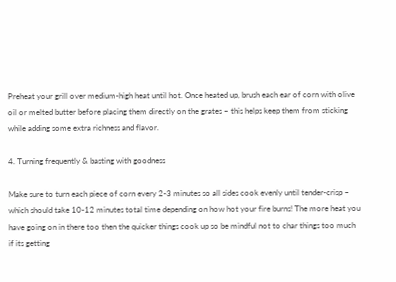Preheat your grill over medium-high heat until hot. Once heated up, brush each ear of corn with olive oil or melted butter before placing them directly on the grates – this helps keep them from sticking while adding some extra richness and flavor.

4. Turning frequently & basting with goodness

Make sure to turn each piece of corn every 2-3 minutes so all sides cook evenly until tender-crisp – which should take 10-12 minutes total time depending on how hot your fire burns! The more heat you have going on in there too then the quicker things cook up so be mindful not to char things too much if its getting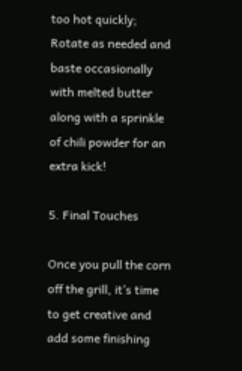too hot quickly; Rotate as needed and baste occasionally with melted butter along with a sprinkle of chili powder for an extra kick!

5. Final Touches

Once you pull the corn off the grill, it’s time to get creative and add some finishing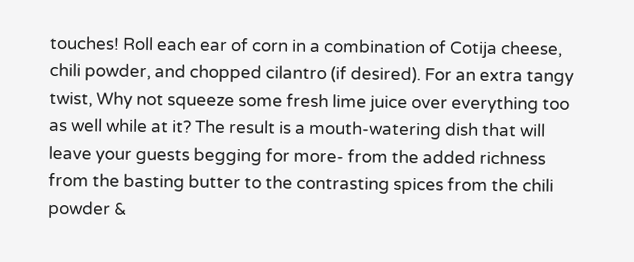touches! Roll each ear of corn in a combination of Cotija cheese, chili powder, and chopped cilantro (if desired). For an extra tangy twist, Why not squeeze some fresh lime juice over everything too as well while at it? The result is a mouth-watering dish that will leave your guests begging for more- from the added richness from the basting butter to the contrasting spices from the chili powder &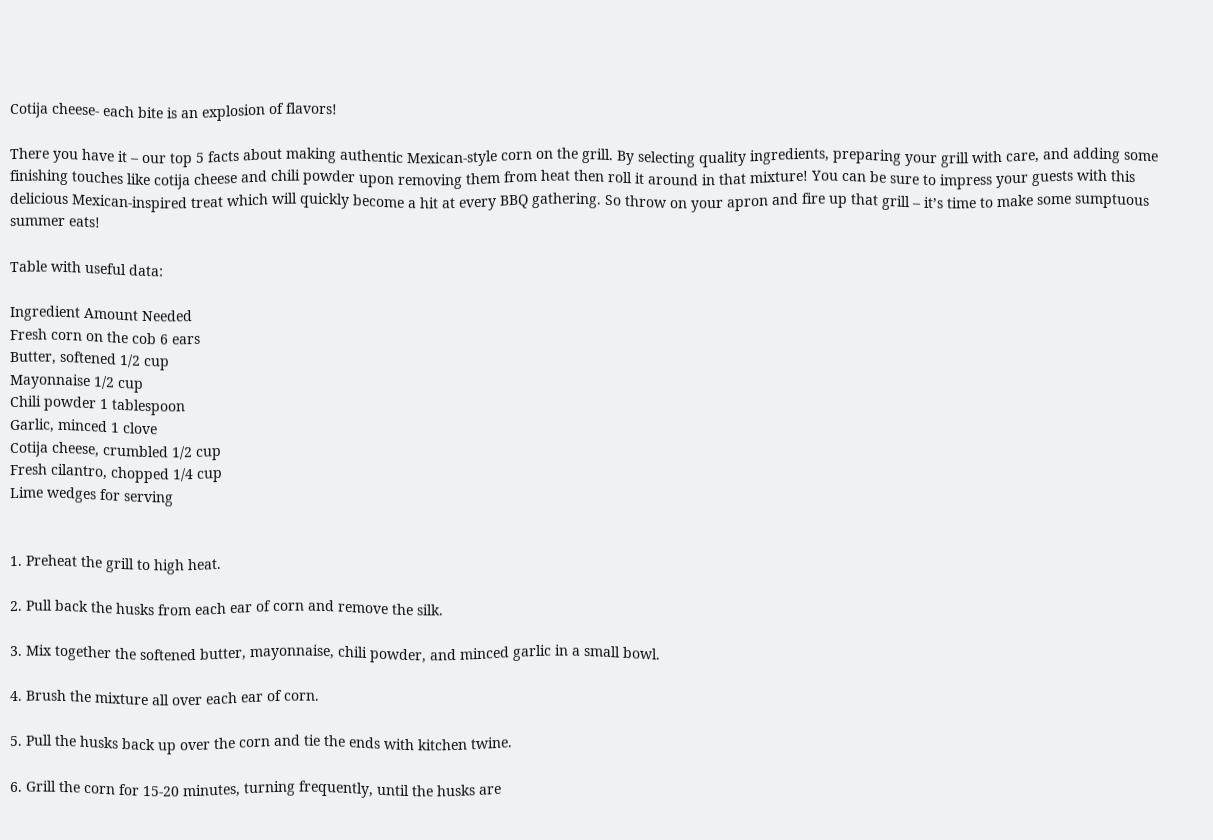Cotija cheese- each bite is an explosion of flavors!

There you have it – our top 5 facts about making authentic Mexican-style corn on the grill. By selecting quality ingredients, preparing your grill with care, and adding some finishing touches like cotija cheese and chili powder upon removing them from heat then roll it around in that mixture! You can be sure to impress your guests with this delicious Mexican-inspired treat which will quickly become a hit at every BBQ gathering. So throw on your apron and fire up that grill – it’s time to make some sumptuous summer eats!

Table with useful data:

Ingredient Amount Needed
Fresh corn on the cob 6 ears
Butter, softened 1/2 cup
Mayonnaise 1/2 cup
Chili powder 1 tablespoon
Garlic, minced 1 clove
Cotija cheese, crumbled 1/2 cup
Fresh cilantro, chopped 1/4 cup
Lime wedges for serving


1. Preheat the grill to high heat.

2. Pull back the husks from each ear of corn and remove the silk.

3. Mix together the softened butter, mayonnaise, chili powder, and minced garlic in a small bowl.

4. Brush the mixture all over each ear of corn.

5. Pull the husks back up over the corn and tie the ends with kitchen twine.

6. Grill the corn for 15-20 minutes, turning frequently, until the husks are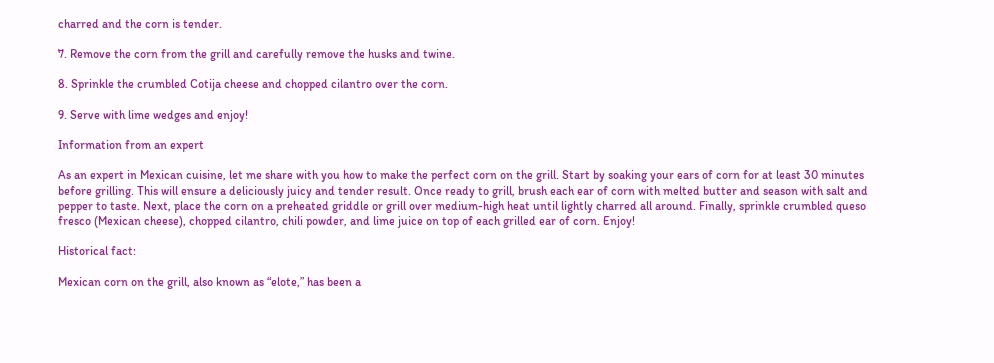charred and the corn is tender.

7. Remove the corn from the grill and carefully remove the husks and twine.

8. Sprinkle the crumbled Cotija cheese and chopped cilantro over the corn.

9. Serve with lime wedges and enjoy!

Information from an expert

As an expert in Mexican cuisine, let me share with you how to make the perfect corn on the grill. Start by soaking your ears of corn for at least 30 minutes before grilling. This will ensure a deliciously juicy and tender result. Once ready to grill, brush each ear of corn with melted butter and season with salt and pepper to taste. Next, place the corn on a preheated griddle or grill over medium-high heat until lightly charred all around. Finally, sprinkle crumbled queso fresco (Mexican cheese), chopped cilantro, chili powder, and lime juice on top of each grilled ear of corn. Enjoy!

Historical fact:

Mexican corn on the grill, also known as “elote,” has been a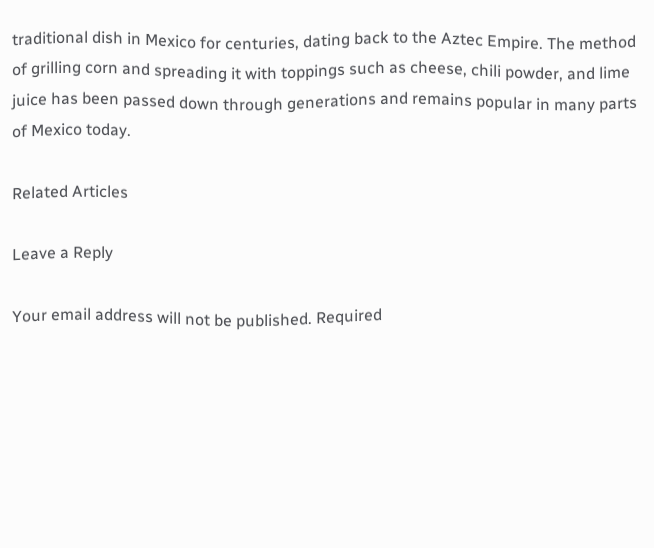traditional dish in Mexico for centuries, dating back to the Aztec Empire. The method of grilling corn and spreading it with toppings such as cheese, chili powder, and lime juice has been passed down through generations and remains popular in many parts of Mexico today.

Related Articles

Leave a Reply

Your email address will not be published. Required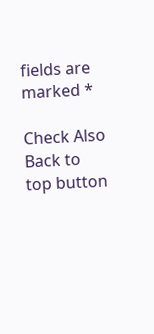fields are marked *

Check Also
Back to top button